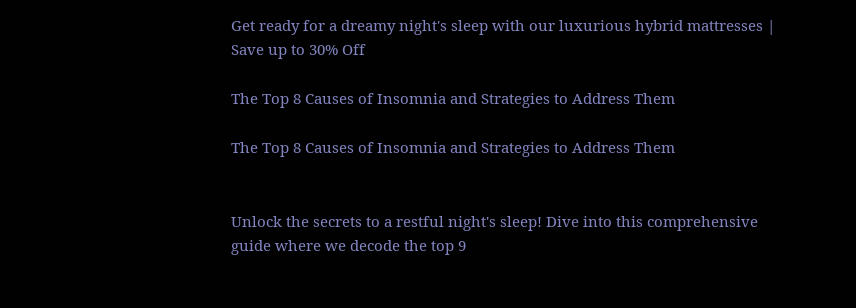Get ready for a dreamy night's sleep with our luxurious hybrid mattresses | Save up to 30% Off

The Top 8 Causes of Insomnia and Strategies to Address Them

The Top 8 Causes of Insomnia and Strategies to Address Them


Unlock the secrets to a restful night's sleep! Dive into this comprehensive guide where we decode the top 9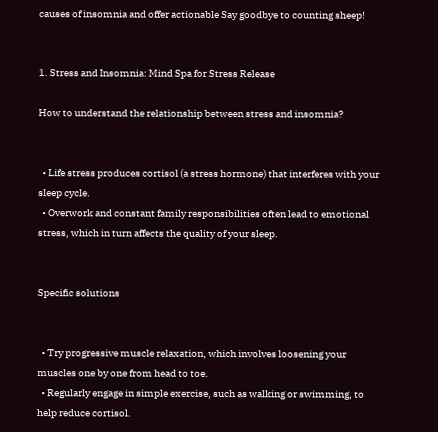causes of insomnia and offer actionable Say goodbye to counting sheep!


1. Stress and Insomnia: Mind Spa for Stress Release

How to understand the relationship between stress and insomnia?


  • Life stress produces cortisol (a stress hormone) that interferes with your sleep cycle.
  • Overwork and constant family responsibilities often lead to emotional stress, which in turn affects the quality of your sleep.


Specific solutions


  • Try progressive muscle relaxation, which involves loosening your muscles one by one from head to toe.
  • Regularly engage in simple exercise, such as walking or swimming, to help reduce cortisol.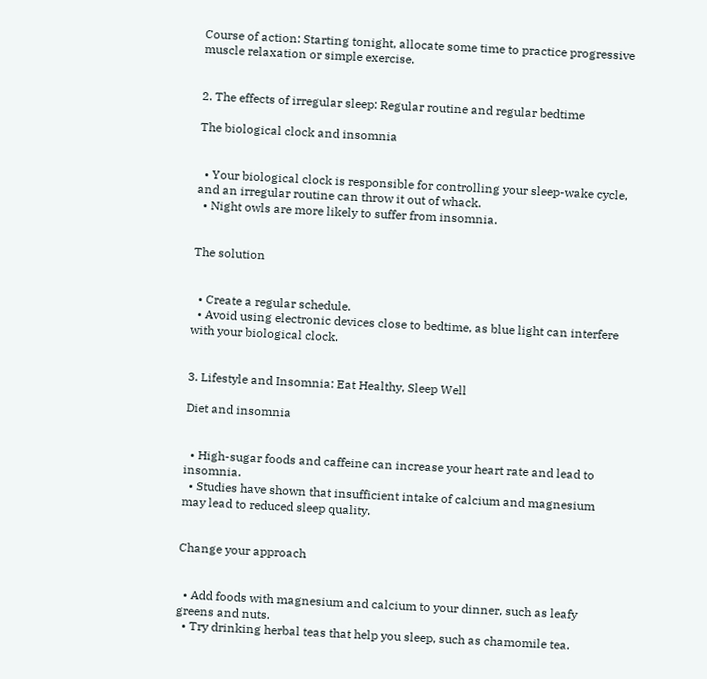Course of action: Starting tonight, allocate some time to practice progressive muscle relaxation or simple exercise.


2. The effects of irregular sleep: Regular routine and regular bedtime

The biological clock and insomnia


  • Your biological clock is responsible for controlling your sleep-wake cycle, and an irregular routine can throw it out of whack.
  • Night owls are more likely to suffer from insomnia.


The solution


  • Create a regular schedule.
  • Avoid using electronic devices close to bedtime, as blue light can interfere with your biological clock.


3. Lifestyle and Insomnia: Eat Healthy, Sleep Well

Diet and insomnia


  • High-sugar foods and caffeine can increase your heart rate and lead to insomnia.
  • Studies have shown that insufficient intake of calcium and magnesium may lead to reduced sleep quality.


Change your approach


  • Add foods with magnesium and calcium to your dinner, such as leafy greens and nuts.
  • Try drinking herbal teas that help you sleep, such as chamomile tea.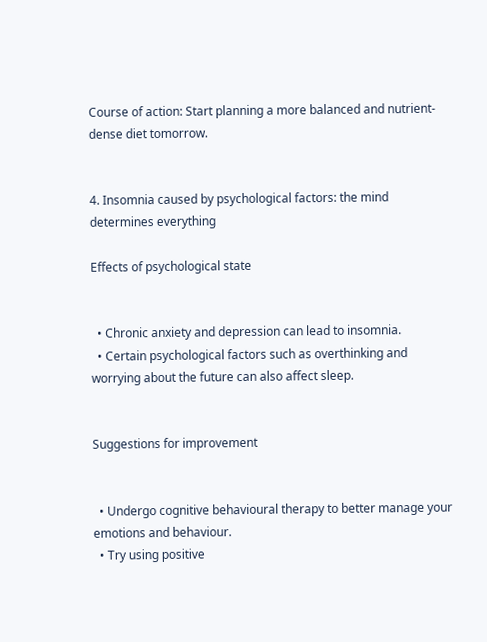Course of action: Start planning a more balanced and nutrient-dense diet tomorrow.


4. Insomnia caused by psychological factors: the mind determines everything

Effects of psychological state


  • Chronic anxiety and depression can lead to insomnia.
  • Certain psychological factors such as overthinking and worrying about the future can also affect sleep.


Suggestions for improvement


  • Undergo cognitive behavioural therapy to better manage your emotions and behaviour.
  • Try using positive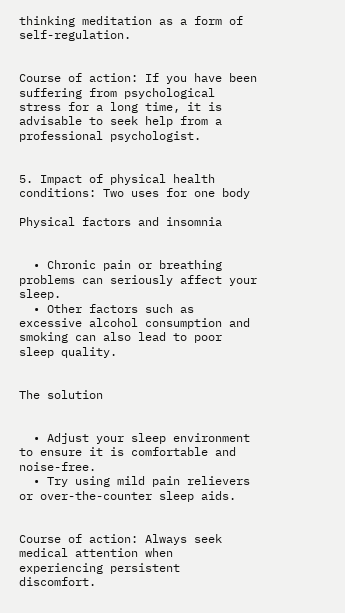thinking meditation as a form of self-regulation.


Course of action: If you have been suffering from psychological stress for a long time, it is advisable to seek help from a professional psychologist.


5. Impact of physical health conditions: Two uses for one body

Physical factors and insomnia


  • Chronic pain or breathing problems can seriously affect your sleep.
  • Other factors such as excessive alcohol consumption and smoking can also lead to poor sleep quality.


The solution


  • Adjust your sleep environment to ensure it is comfortable and noise-free.
  • Try using mild pain relievers or over-the-counter sleep aids.


Course of action: Always seek medical attention when experiencing persistent discomfort.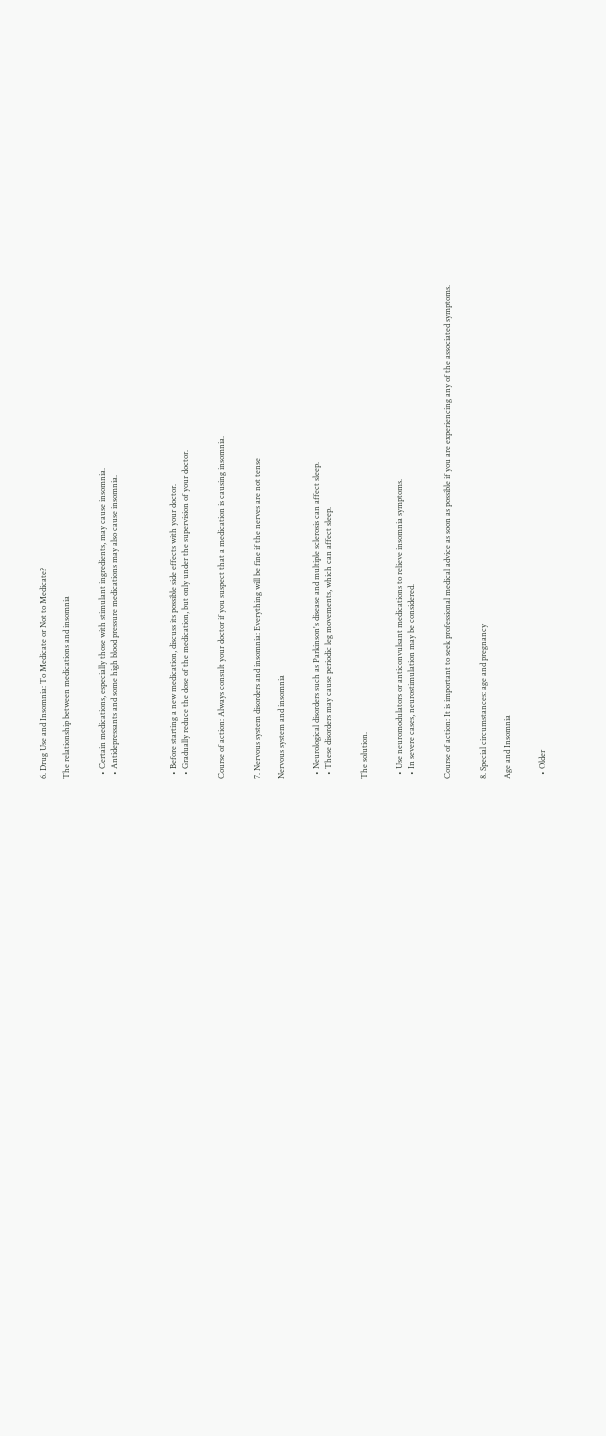6. Drug Use and Insomnia: To Medicate or Not to Medicate?

The relationship between medications and insomnia


  • Certain medications, especially those with stimulant ingredients, may cause insomnia.
  • Antidepressants and some high blood pressure medications may also cause insomnia.




  • Before starting a new medication, discuss its possible side effects with your doctor.
  • Gradually reduce the dose of the medication, but only under the supervision of your doctor.


Course of action: Always consult your doctor if you suspect that a medication is causing insomnia.


7. Nervous system disorders and insomnia: Everything will be fine if the nerves are not tense

Nervous system and insomnia


  • Neurological disorders such as Parkinson's disease and multiple sclerosis can affect sleep.
  • These disorders may cause periodic leg movements, which can affect sleep.


The solution.


  • Use neuromodulators or anticonvulsant medications to relieve insomnia symptoms.
  • In severe cases, neurostimulation may be considered.


Course of action: It is important to seek professional medical advice as soon as possible if you are experiencing any of the associated symptoms.


8. Special circumstances: age and pregnancy

Age and Insomnia


  • Older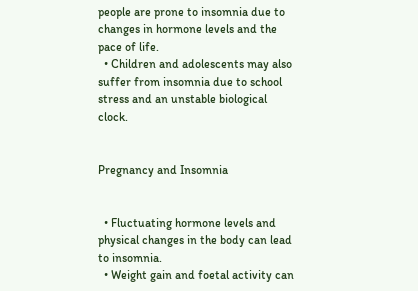people are prone to insomnia due to changes in hormone levels and the pace of life.
  • Children and adolescents may also suffer from insomnia due to school stress and an unstable biological clock.


Pregnancy and Insomnia


  • Fluctuating hormone levels and physical changes in the body can lead to insomnia.
  • Weight gain and foetal activity can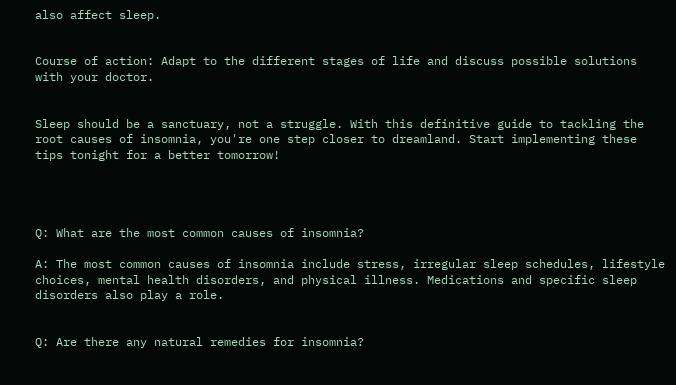also affect sleep.


Course of action: Adapt to the different stages of life and discuss possible solutions with your doctor.


Sleep should be a sanctuary, not a struggle. With this definitive guide to tackling the root causes of insomnia, you're one step closer to dreamland. Start implementing these tips tonight for a better tomorrow!




Q: What are the most common causes of insomnia?

A: The most common causes of insomnia include stress, irregular sleep schedules, lifestyle choices, mental health disorders, and physical illness. Medications and specific sleep disorders also play a role.


Q: Are there any natural remedies for insomnia?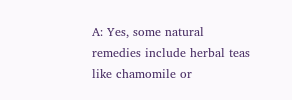A: Yes, some natural remedies include herbal teas like chamomile or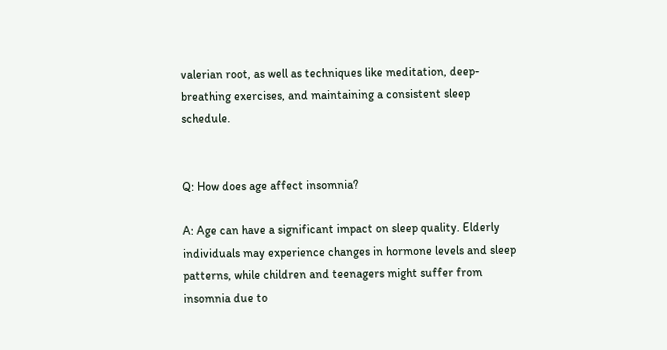valerian root, as well as techniques like meditation, deep-breathing exercises, and maintaining a consistent sleep schedule.


Q: How does age affect insomnia?

A: Age can have a significant impact on sleep quality. Elderly individuals may experience changes in hormone levels and sleep patterns, while children and teenagers might suffer from insomnia due to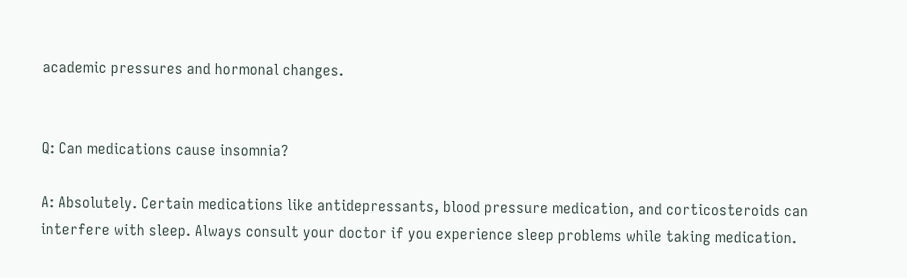academic pressures and hormonal changes.


Q: Can medications cause insomnia?

A: Absolutely. Certain medications like antidepressants, blood pressure medication, and corticosteroids can interfere with sleep. Always consult your doctor if you experience sleep problems while taking medication.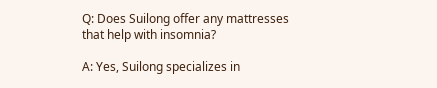Q: Does Suilong offer any mattresses that help with insomnia?

A: Yes, Suilong specializes in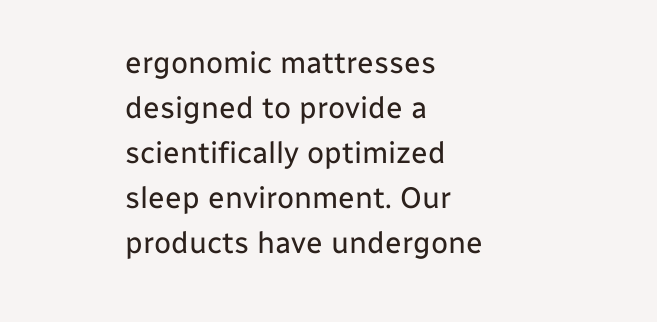ergonomic mattresses designed to provide a scientifically optimized sleep environment. Our products have undergone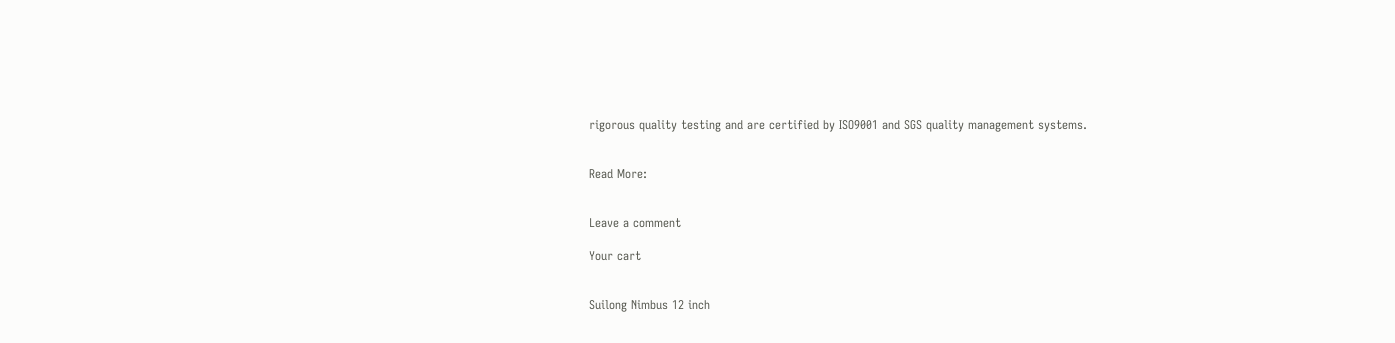rigorous quality testing and are certified by ISO9001 and SGS quality management systems.


Read More:


Leave a comment

Your cart


Suilong Nimbus 12 inch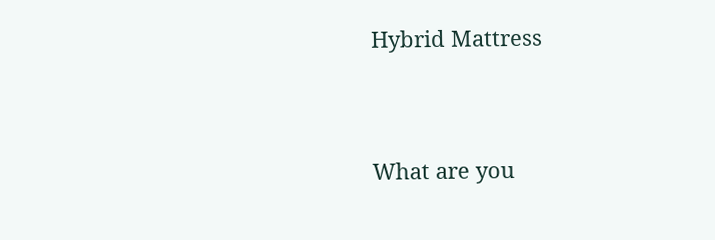Hybrid Mattress




What are you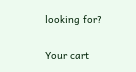looking for?

Your cart